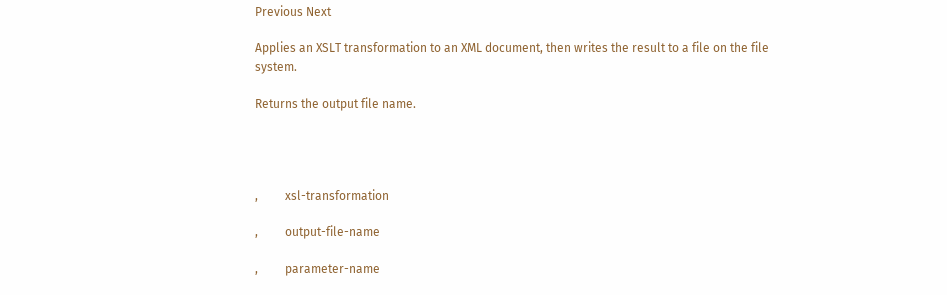Previous Next

Applies an XSLT transformation to an XML document, then writes the result to a file on the file system.

Returns the output file name.




,         xsl-transformation

,         output-file-name

,         parameter-name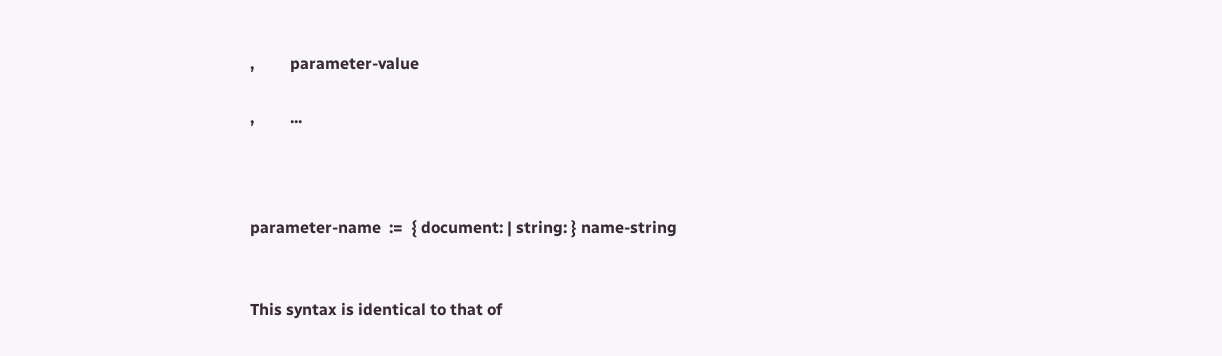,         parameter-value

,         ...



parameter-name  :=  { document: | string: } name-string


This syntax is identical to that of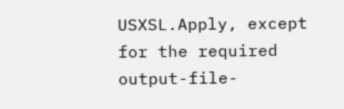USXSL.Apply, except for the required output-file-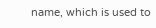name, which is used to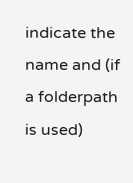indicate the name and (if a folderpath is used)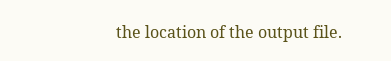the location of the output file.